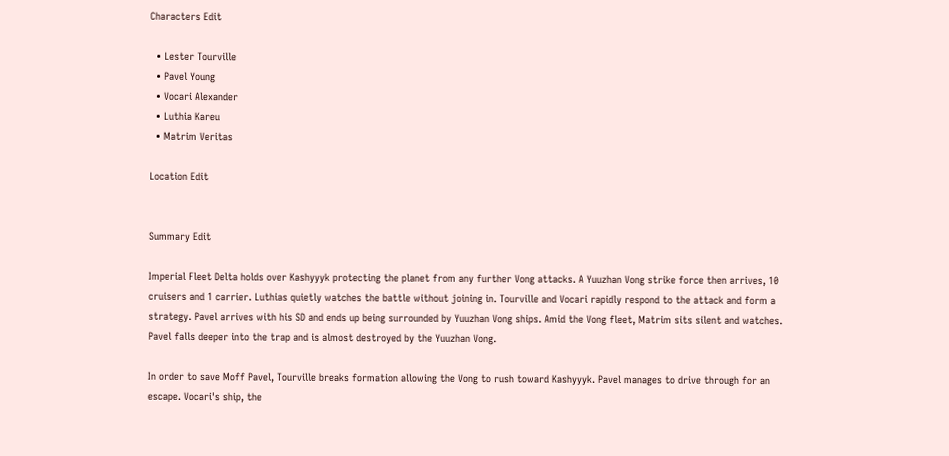Characters Edit

  • Lester Tourville
  • Pavel Young
  • Vocari Alexander
  • Luthia Kareu
  • Matrim Veritas

Location Edit


Summary Edit

Imperial Fleet Delta holds over Kashyyyk protecting the planet from any further Vong attacks. A Yuuzhan Vong strike force then arrives, 10 cruisers and 1 carrier. Luthias quietly watches the battle without joining in. Tourville and Vocari rapidly respond to the attack and form a strategy. Pavel arrives with his SD and ends up being surrounded by Yuuzhan Vong ships. Amid the Vong fleet, Matrim sits silent and watches. Pavel falls deeper into the trap and is almost destroyed by the Yuuzhan Vong.

In order to save Moff Pavel, Tourville breaks formation allowing the Vong to rush toward Kashyyyk. Pavel manages to drive through for an escape. Vocari's ship, the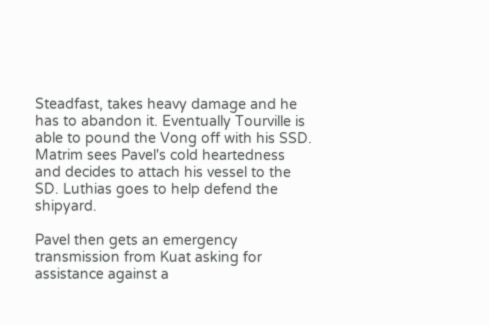Steadfast, takes heavy damage and he has to abandon it. Eventually Tourville is able to pound the Vong off with his SSD. Matrim sees Pavel's cold heartedness and decides to attach his vessel to the SD. Luthias goes to help defend the shipyard.

Pavel then gets an emergency transmission from Kuat asking for assistance against a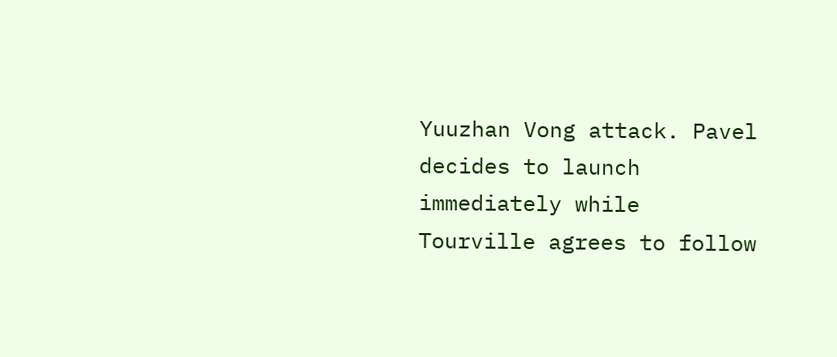Yuuzhan Vong attack. Pavel decides to launch immediately while Tourville agrees to follow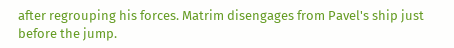after regrouping his forces. Matrim disengages from Pavel's ship just before the jump.